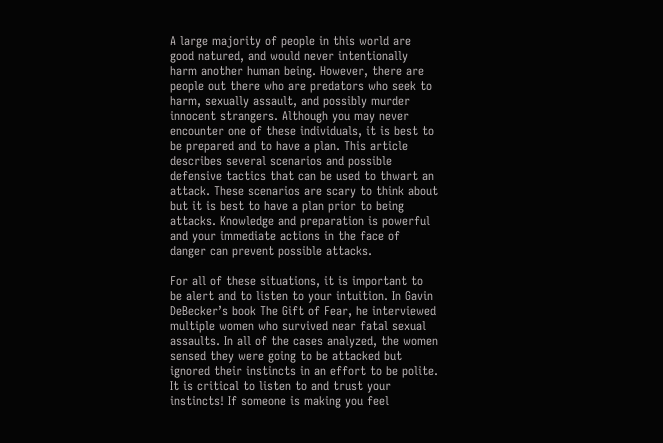A large majority of people in this world are good natured, and would never intentionally harm another human being. However, there are people out there who are predators who seek to harm, sexually assault, and possibly murder innocent strangers. Although you may never encounter one of these individuals, it is best to be prepared and to have a plan. This article describes several scenarios and possible defensive tactics that can be used to thwart an attack. These scenarios are scary to think about but it is best to have a plan prior to being attacks. Knowledge and preparation is powerful and your immediate actions in the face of danger can prevent possible attacks.

For all of these situations, it is important to be alert and to listen to your intuition. In Gavin DeBecker’s book The Gift of Fear, he interviewed multiple women who survived near fatal sexual assaults. In all of the cases analyzed, the women sensed they were going to be attacked but ignored their instincts in an effort to be polite. It is critical to listen to and trust your instincts! If someone is making you feel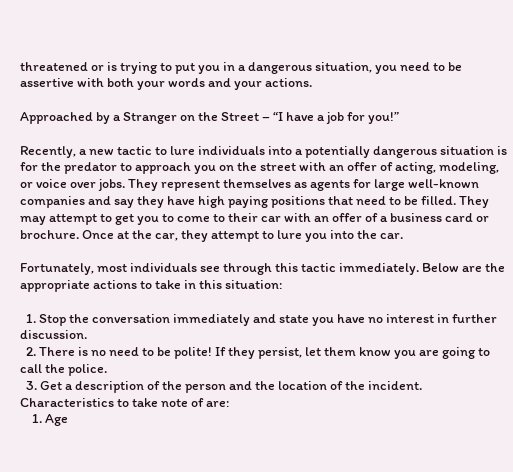threatened or is trying to put you in a dangerous situation, you need to be assertive with both your words and your actions.

Approached by a Stranger on the Street – “I have a job for you!”

Recently, a new tactic to lure individuals into a potentially dangerous situation is for the predator to approach you on the street with an offer of acting, modeling, or voice over jobs. They represent themselves as agents for large well-known companies and say they have high paying positions that need to be filled. They may attempt to get you to come to their car with an offer of a business card or brochure. Once at the car, they attempt to lure you into the car.

Fortunately, most individuals see through this tactic immediately. Below are the appropriate actions to take in this situation:

  1. Stop the conversation immediately and state you have no interest in further discussion.
  2. There is no need to be polite! If they persist, let them know you are going to call the police.
  3. Get a description of the person and the location of the incident. Characteristics to take note of are:
    1. Age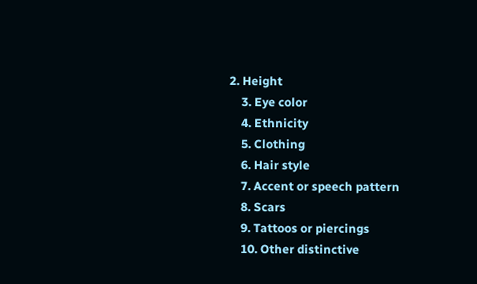2. Height
    3. Eye color
    4. Ethnicity
    5. Clothing
    6. Hair style
    7. Accent or speech pattern
    8. Scars
    9. Tattoos or piercings
    10. Other distinctive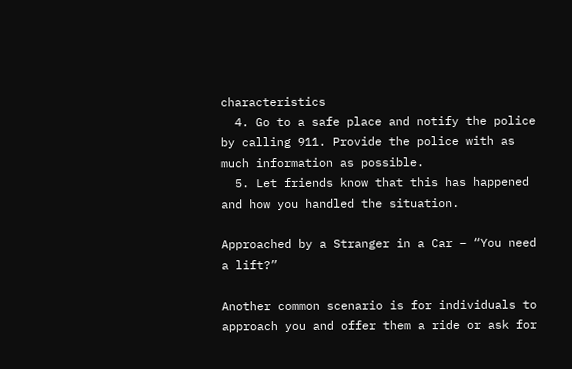characteristics
  4. Go to a safe place and notify the police by calling 911. Provide the police with as much information as possible.
  5. Let friends know that this has happened and how you handled the situation.

Approached by a Stranger in a Car – “You need a lift?”

Another common scenario is for individuals to approach you and offer them a ride or ask for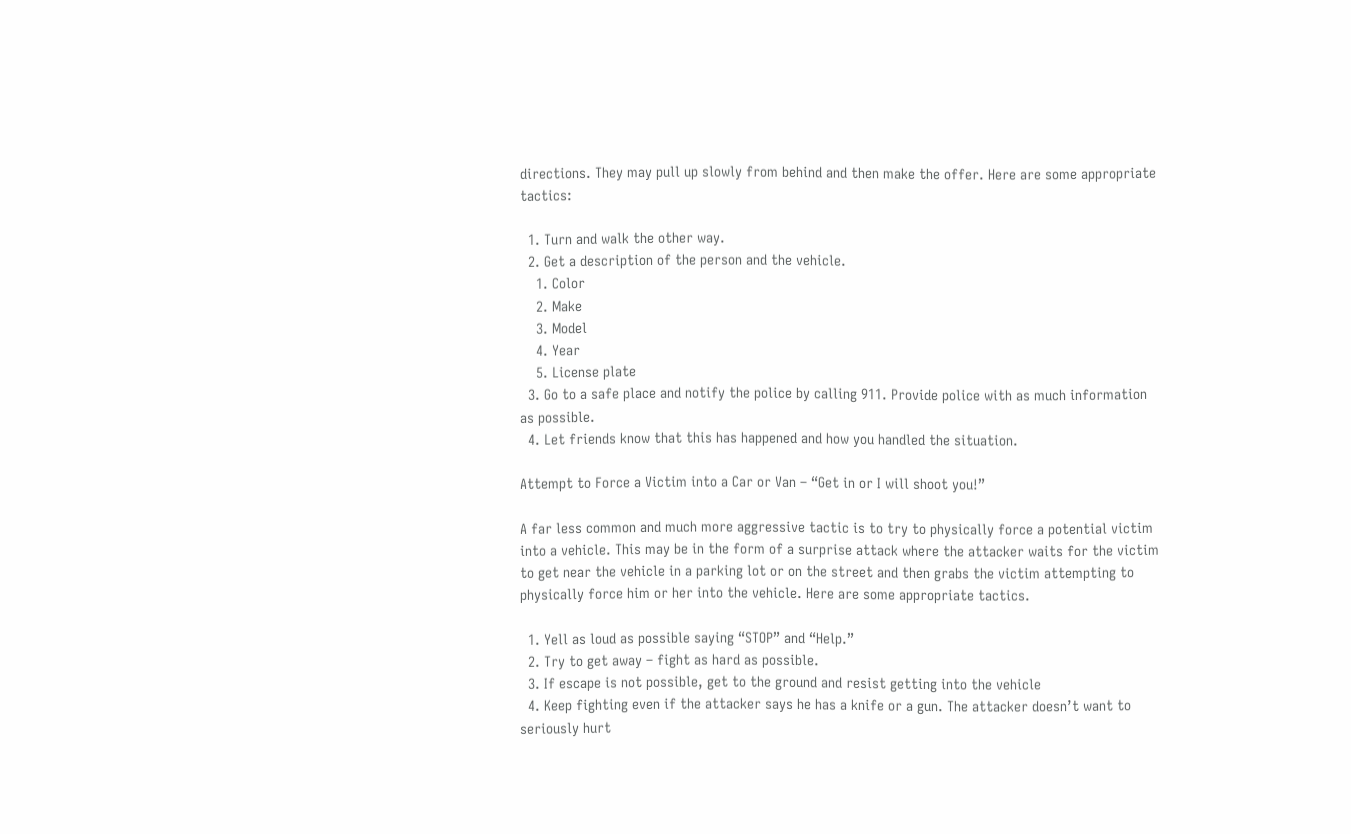directions. They may pull up slowly from behind and then make the offer. Here are some appropriate tactics:

  1. Turn and walk the other way.
  2. Get a description of the person and the vehicle.
    1. Color
    2. Make
    3. Model
    4. Year
    5. License plate
  3. Go to a safe place and notify the police by calling 911. Provide police with as much information as possible.
  4. Let friends know that this has happened and how you handled the situation.

Attempt to Force a Victim into a Car or Van – “Get in or I will shoot you!”

A far less common and much more aggressive tactic is to try to physically force a potential victim into a vehicle. This may be in the form of a surprise attack where the attacker waits for the victim to get near the vehicle in a parking lot or on the street and then grabs the victim attempting to physically force him or her into the vehicle. Here are some appropriate tactics.

  1. Yell as loud as possible saying “STOP” and “Help.”
  2. Try to get away – fight as hard as possible.
  3. If escape is not possible, get to the ground and resist getting into the vehicle
  4. Keep fighting even if the attacker says he has a knife or a gun. The attacker doesn’t want to seriously hurt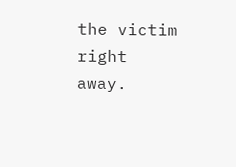the victim right away.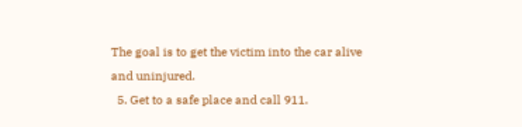The goal is to get the victim into the car alive and uninjured.
  5. Get to a safe place and call 911.